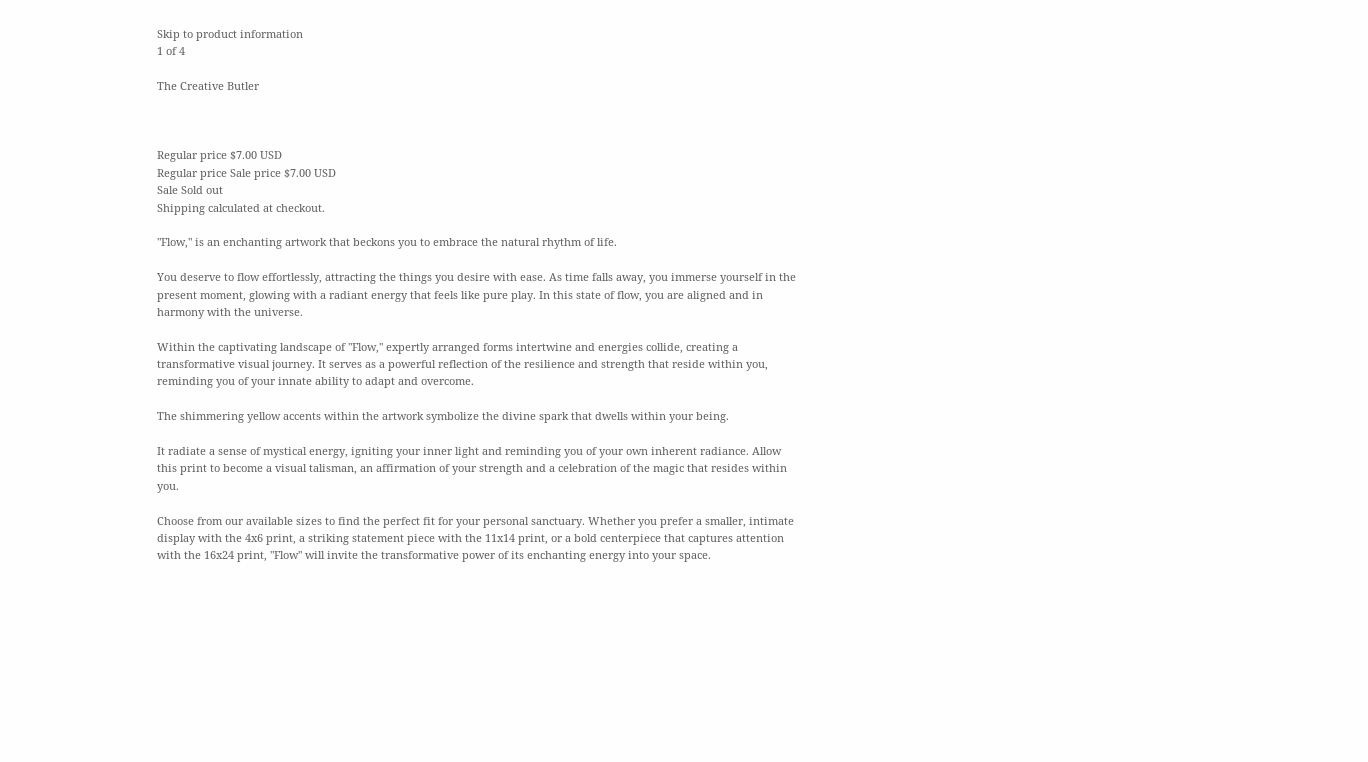Skip to product information
1 of 4

The Creative Butler



Regular price $7.00 USD
Regular price Sale price $7.00 USD
Sale Sold out
Shipping calculated at checkout.

"Flow," is an enchanting artwork that beckons you to embrace the natural rhythm of life.

You deserve to flow effortlessly, attracting the things you desire with ease. As time falls away, you immerse yourself in the present moment, glowing with a radiant energy that feels like pure play. In this state of flow, you are aligned and in harmony with the universe.

Within the captivating landscape of "Flow," expertly arranged forms intertwine and energies collide, creating a transformative visual journey. It serves as a powerful reflection of the resilience and strength that reside within you, reminding you of your innate ability to adapt and overcome.

The shimmering yellow accents within the artwork symbolize the divine spark that dwells within your being.

It radiate a sense of mystical energy, igniting your inner light and reminding you of your own inherent radiance. Allow this print to become a visual talisman, an affirmation of your strength and a celebration of the magic that resides within you.

Choose from our available sizes to find the perfect fit for your personal sanctuary. Whether you prefer a smaller, intimate display with the 4x6 print, a striking statement piece with the 11x14 print, or a bold centerpiece that captures attention with the 16x24 print, "Flow" will invite the transformative power of its enchanting energy into your space.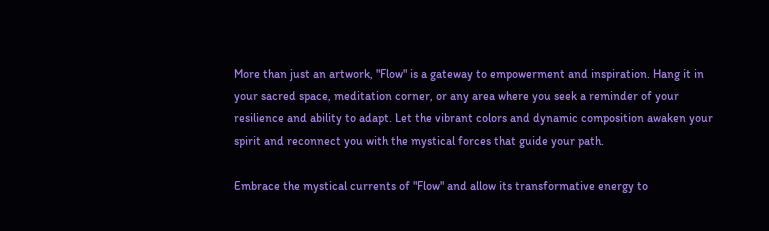More than just an artwork, "Flow" is a gateway to empowerment and inspiration. Hang it in your sacred space, meditation corner, or any area where you seek a reminder of your resilience and ability to adapt. Let the vibrant colors and dynamic composition awaken your spirit and reconnect you with the mystical forces that guide your path.

Embrace the mystical currents of "Flow" and allow its transformative energy to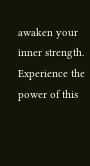awaken your inner strength. Experience the power of this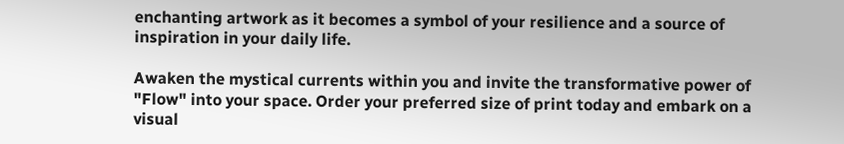enchanting artwork as it becomes a symbol of your resilience and a source of inspiration in your daily life.

Awaken the mystical currents within you and invite the transformative power of "Flow" into your space. Order your preferred size of print today and embark on a visual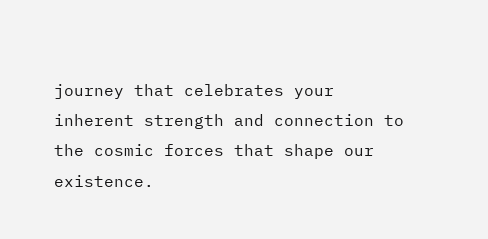journey that celebrates your inherent strength and connection to the cosmic forces that shape our existence.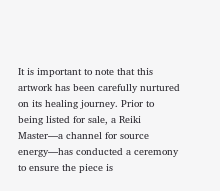It is important to note that this artwork has been carefully nurtured on its healing journey. Prior to being listed for sale, a Reiki Master—a channel for source energy—has conducted a ceremony to ensure the piece is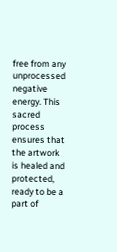free from any unprocessed negative energy. This sacred process ensures that the artwork is healed and protected, ready to be a part of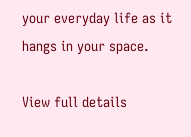your everyday life as it hangs in your space.

View full details